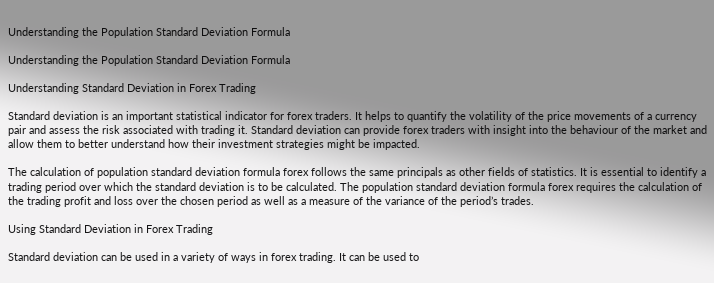Understanding the Population Standard Deviation Formula

Understanding the Population Standard Deviation Formula

Understanding Standard Deviation in Forex Trading

Standard deviation is an important statistical indicator for forex traders. It helps to quantify the volatility of the price movements of a currency pair and assess the risk associated with trading it. Standard deviation can provide forex traders with insight into the behaviour of the market and allow them to better understand how their investment strategies might be impacted.

The calculation of population standard deviation formula forex follows the same principals as other fields of statistics. It is essential to identify a trading period over which the standard deviation is to be calculated. The population standard deviation formula forex requires the calculation of the trading profit and loss over the chosen period as well as a measure of the variance of the period’s trades.

Using Standard Deviation in Forex Trading

Standard deviation can be used in a variety of ways in forex trading. It can be used to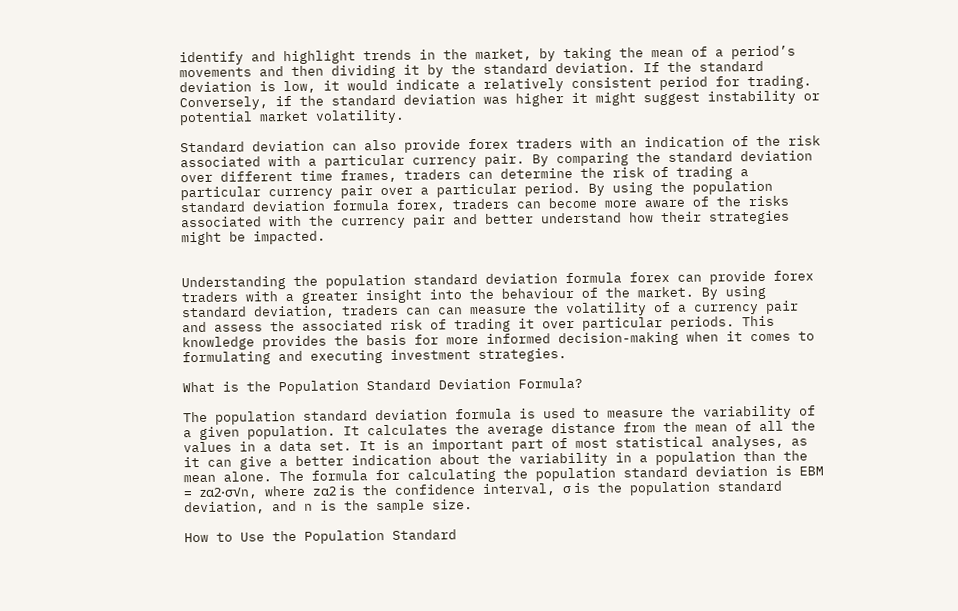identify and highlight trends in the market, by taking the mean of a period’s movements and then dividing it by the standard deviation. If the standard deviation is low, it would indicate a relatively consistent period for trading. Conversely, if the standard deviation was higher it might suggest instability or potential market volatility.

Standard deviation can also provide forex traders with an indication of the risk associated with a particular currency pair. By comparing the standard deviation over different time frames, traders can determine the risk of trading a particular currency pair over a particular period. By using the population standard deviation formula forex, traders can become more aware of the risks associated with the currency pair and better understand how their strategies might be impacted.


Understanding the population standard deviation formula forex can provide forex traders with a greater insight into the behaviour of the market. By using standard deviation, traders can can measure the volatility of a currency pair and assess the associated risk of trading it over particular periods. This knowledge provides the basis for more informed decision-making when it comes to formulating and executing investment strategies.

What is the Population Standard Deviation Formula?

The population standard deviation formula is used to measure the variability of a given population. It calculates the average distance from the mean of all the values in a data set. It is an important part of most statistical analyses, as it can give a better indication about the variability in a population than the mean alone. The formula for calculating the population standard deviation is EBM = zα2⋅σ√n, where zα2 is the confidence interval, σ is the population standard deviation, and n is the sample size.

How to Use the Population Standard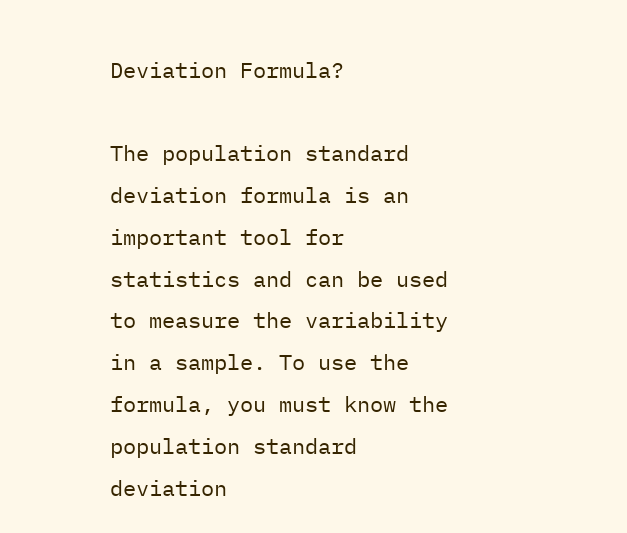Deviation Formula?

The population standard deviation formula is an important tool for statistics and can be used to measure the variability in a sample. To use the formula, you must know the population standard deviation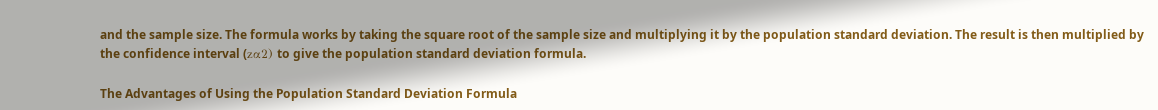and the sample size. The formula works by taking the square root of the sample size and multiplying it by the population standard deviation. The result is then multiplied by the confidence interval (zα2) to give the population standard deviation formula.

The Advantages of Using the Population Standard Deviation Formula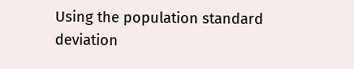Using the population standard deviation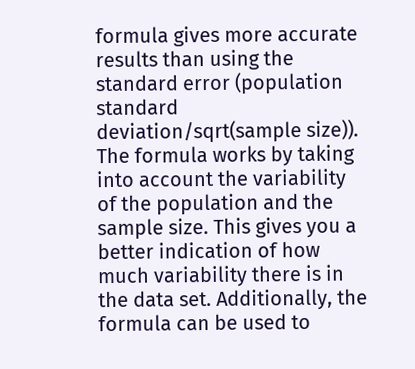formula gives more accurate results than using the standard error (population standard deviation/sqrt(sample size)). The formula works by taking into account the variability of the population and the sample size. This gives you a better indication of how much variability there is in the data set. Additionally, the formula can be used to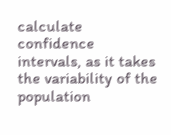calculate confidence intervals, as it takes the variability of the population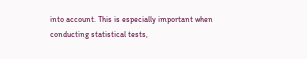into account. This is especially important when conducting statistical tests,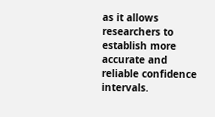as it allows researchers to establish more accurate and reliable confidence intervals.